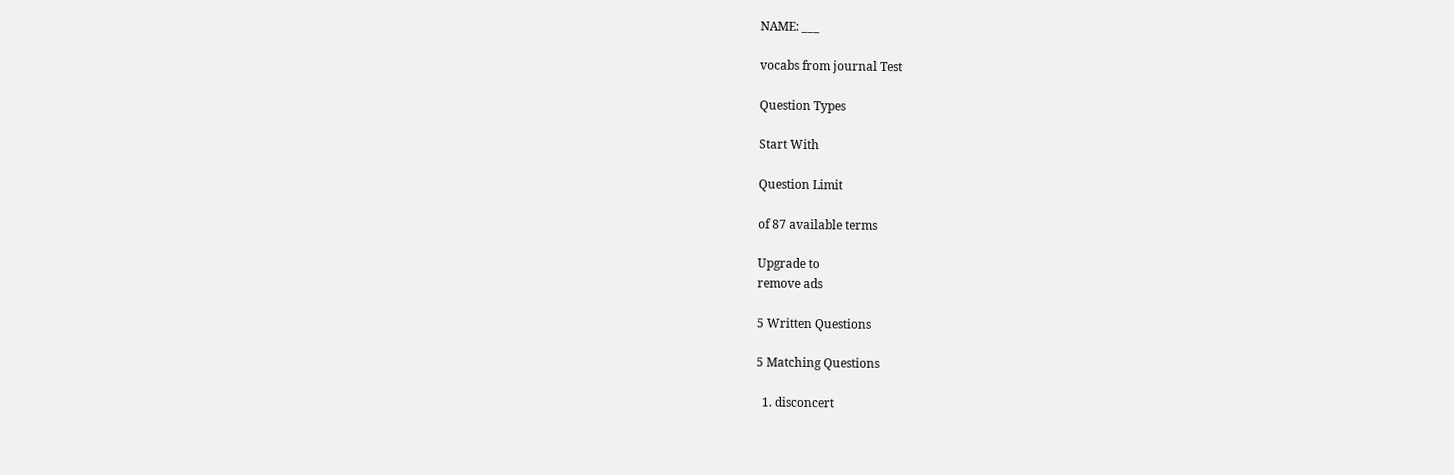NAME: ___

vocabs from journal Test

Question Types

Start With

Question Limit

of 87 available terms

Upgrade to
remove ads

5 Written Questions

5 Matching Questions

  1. disconcert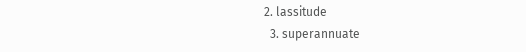2. lassitude
  3. superannuate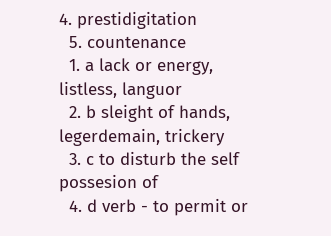4. prestidigitation
  5. countenance
  1. a lack or energy, listless, languor
  2. b sleight of hands, legerdemain, trickery
  3. c to disturb the self possesion of
  4. d verb - to permit or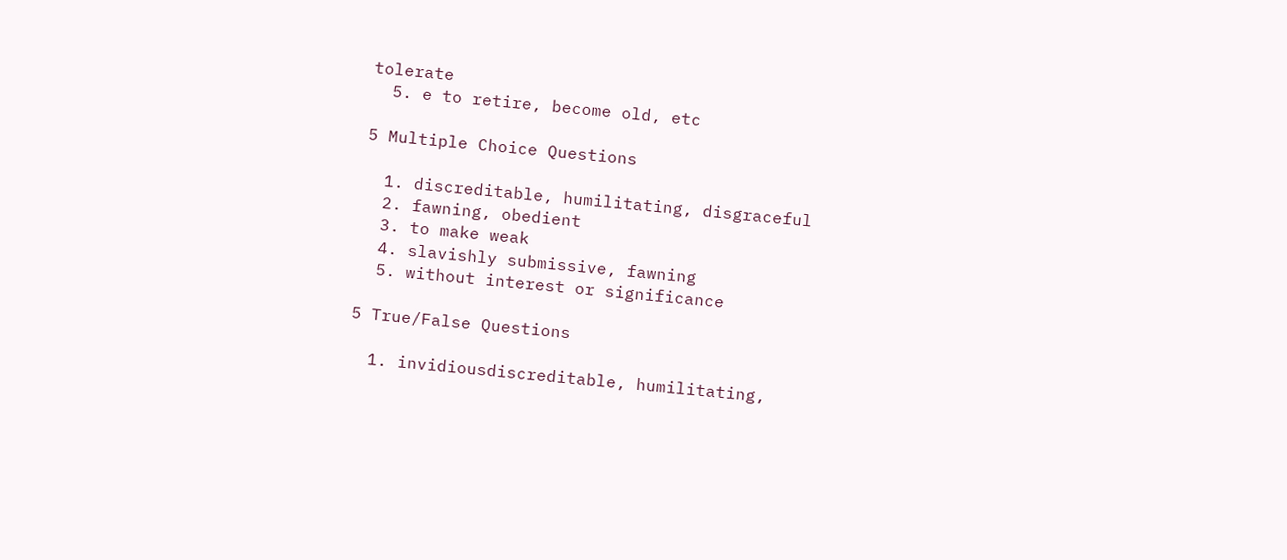tolerate
  5. e to retire, become old, etc

5 Multiple Choice Questions

  1. discreditable, humilitating, disgraceful
  2. fawning, obedient
  3. to make weak
  4. slavishly submissive, fawning
  5. without interest or significance

5 True/False Questions

  1. invidiousdiscreditable, humilitating,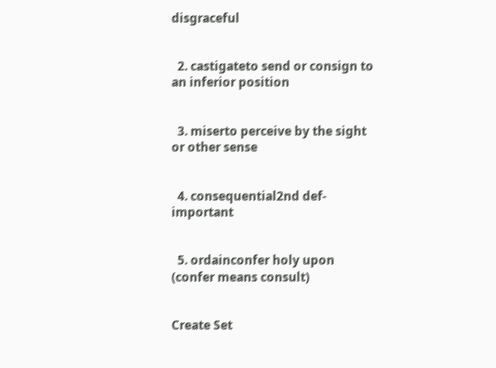disgraceful


  2. castigateto send or consign to an inferior position


  3. miserto perceive by the sight or other sense


  4. consequential2nd def- important


  5. ordainconfer holy upon (confer means consult)


Create Set